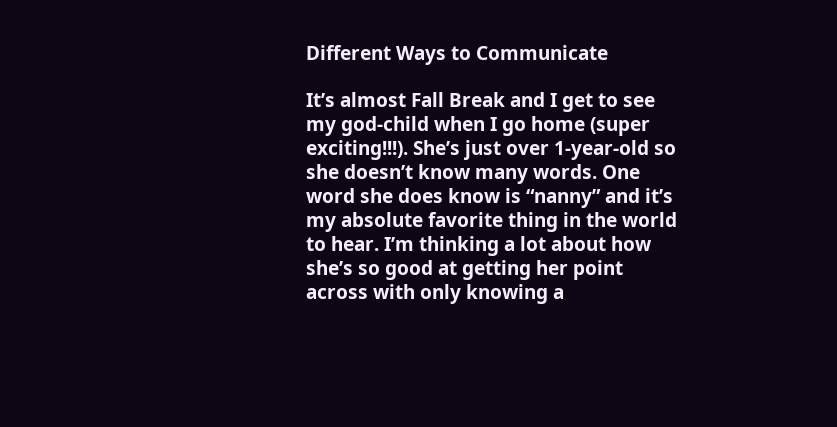Different Ways to Communicate

It’s almost Fall Break and I get to see my god-child when I go home (super exciting!!!). She’s just over 1-year-old so she doesn’t know many words. One word she does know is “nanny” and it’s my absolute favorite thing in the world to hear. I’m thinking a lot about how she’s so good at getting her point across with only knowing a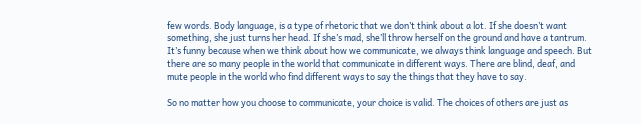few words. Body language, is a type of rhetoric that we don’t think about a lot. If she doesn’t want something, she just turns her head. If she’s mad, she’ll throw herself on the ground and have a tantrum. It’s funny because when we think about how we communicate, we always think language and speech. But there are so many people in the world that communicate in different ways. There are blind, deaf, and mute people in the world who find different ways to say the things that they have to say.

So no matter how you choose to communicate, your choice is valid. The choices of others are just as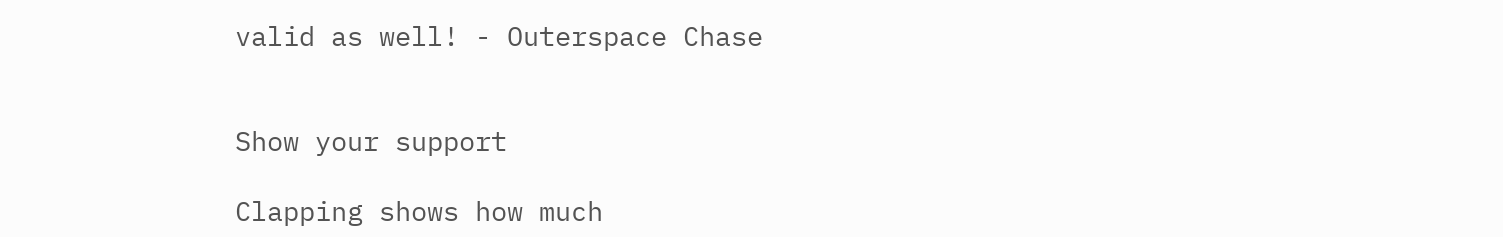valid as well! - Outerspace Chase


Show your support

Clapping shows how much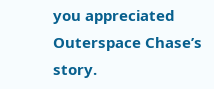you appreciated Outerspace Chase’s story.